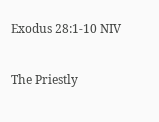Exodus 28:1-10 NIV

The Priestly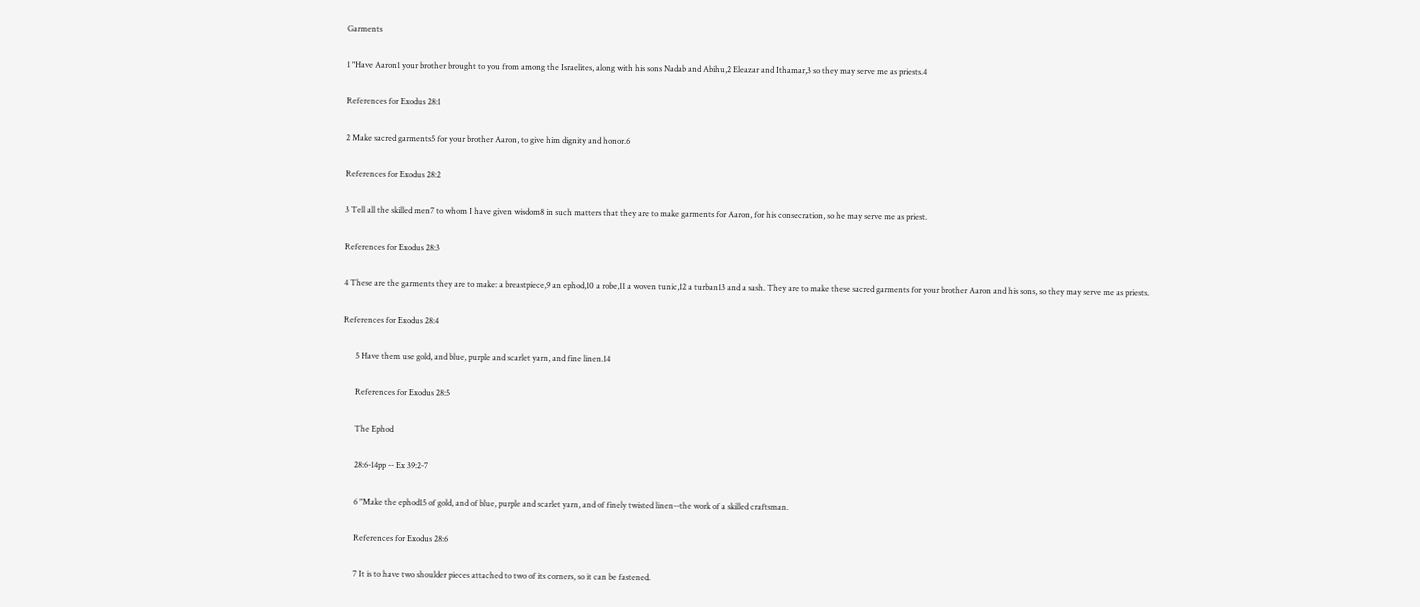Garments

1 "Have Aaron1 your brother brought to you from among the Israelites, along with his sons Nadab and Abihu,2 Eleazar and Ithamar,3 so they may serve me as priests.4

References for Exodus 28:1

2 Make sacred garments5 for your brother Aaron, to give him dignity and honor.6

References for Exodus 28:2

3 Tell all the skilled men7 to whom I have given wisdom8 in such matters that they are to make garments for Aaron, for his consecration, so he may serve me as priest.

References for Exodus 28:3

4 These are the garments they are to make: a breastpiece,9 an ephod,10 a robe,11 a woven tunic,12 a turban13 and a sash. They are to make these sacred garments for your brother Aaron and his sons, so they may serve me as priests.

References for Exodus 28:4

      5 Have them use gold, and blue, purple and scarlet yarn, and fine linen.14

      References for Exodus 28:5

      The Ephod

      28:6-14pp -- Ex 39:2-7

      6 "Make the ephod15 of gold, and of blue, purple and scarlet yarn, and of finely twisted linen--the work of a skilled craftsman.

      References for Exodus 28:6

      7 It is to have two shoulder pieces attached to two of its corners, so it can be fastened.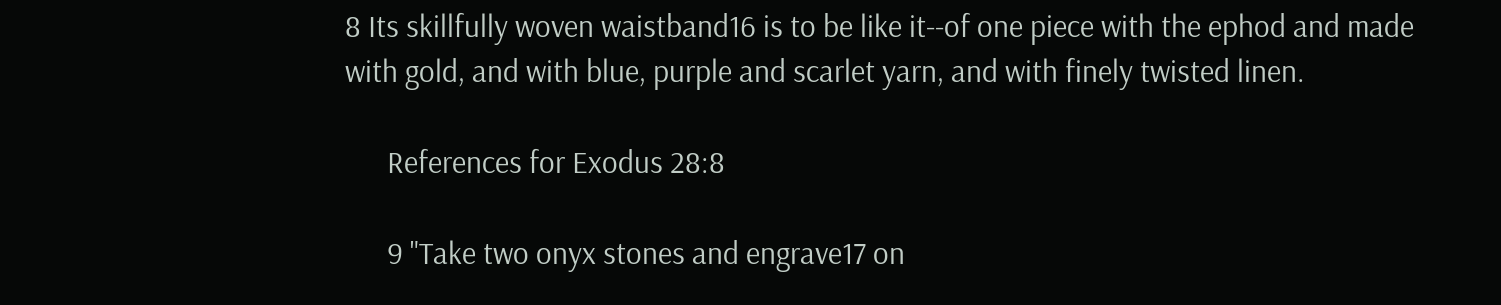8 Its skillfully woven waistband16 is to be like it--of one piece with the ephod and made with gold, and with blue, purple and scarlet yarn, and with finely twisted linen.

      References for Exodus 28:8

      9 "Take two onyx stones and engrave17 on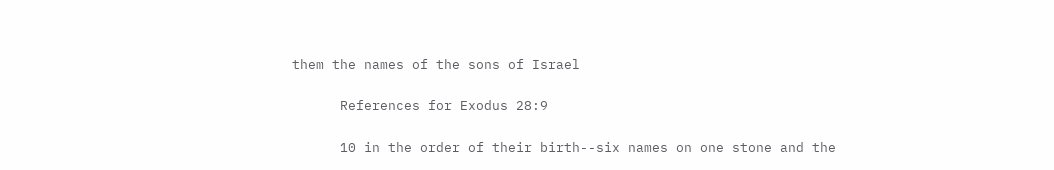them the names of the sons of Israel

      References for Exodus 28:9

      10 in the order of their birth--six names on one stone and the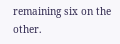remaining six on the other.